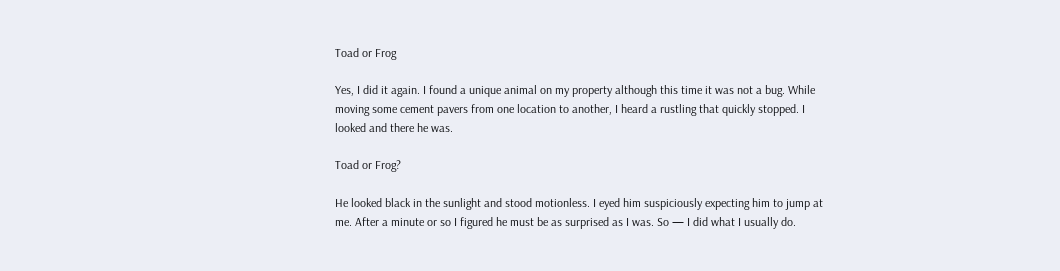Toad or Frog

Yes, I did it again. I found a unique animal on my property although this time it was not a bug. While moving some cement pavers from one location to another, I heard a rustling that quickly stopped. I looked and there he was.

Toad or Frog?

He looked black in the sunlight and stood motionless. I eyed him suspiciously expecting him to jump at me. After a minute or so I figured he must be as surprised as I was. So — I did what I usually do.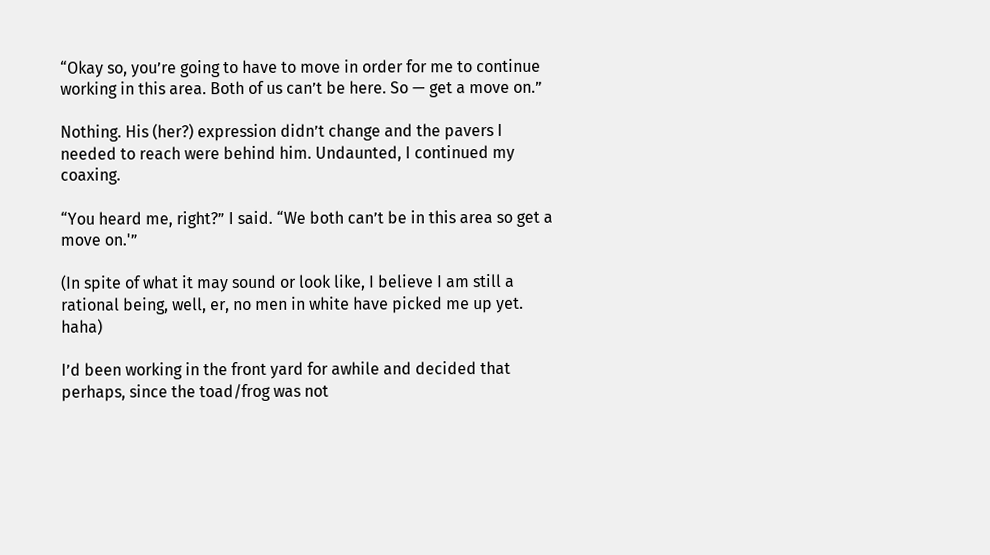“Okay so, you’re going to have to move in order for me to continue working in this area. Both of us can’t be here. So — get a move on.”

Nothing. His (her?) expression didn’t change and the pavers I needed to reach were behind him. Undaunted, I continued my coaxing.

“You heard me, right?” I said. “We both can’t be in this area so get a move on.'”

(In spite of what it may sound or look like, I believe I am still a rational being, well, er, no men in white have picked me up yet. haha)

I’d been working in the front yard for awhile and decided that perhaps, since the toad/frog was not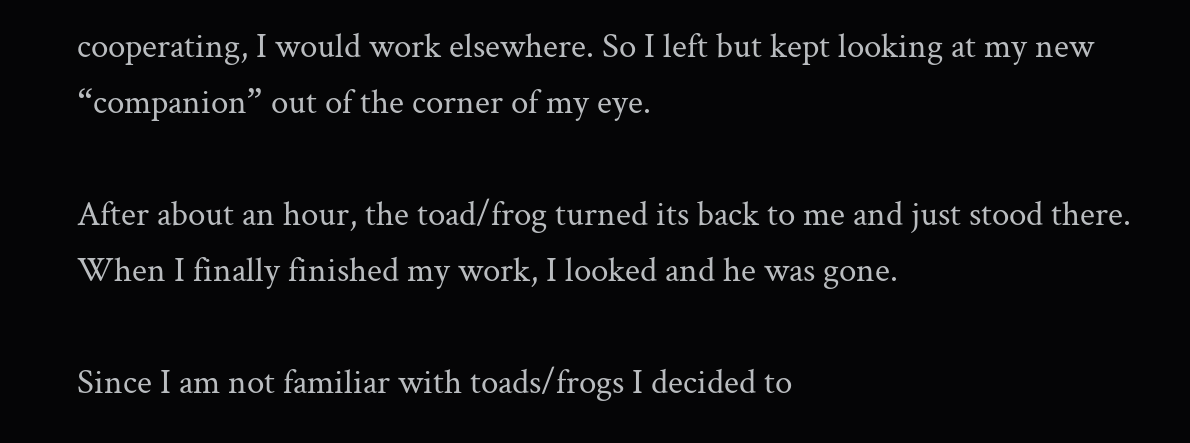cooperating, I would work elsewhere. So I left but kept looking at my new “companion” out of the corner of my eye.

After about an hour, the toad/frog turned its back to me and just stood there. When I finally finished my work, I looked and he was gone.

Since I am not familiar with toads/frogs I decided to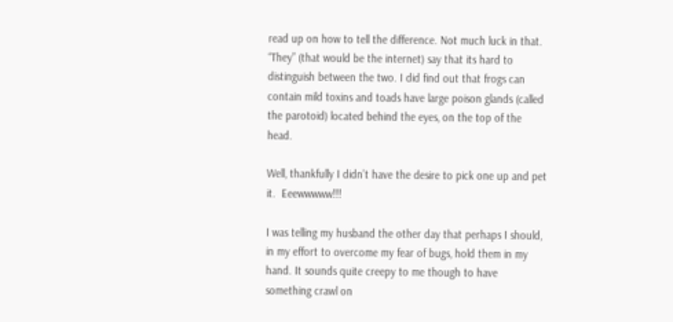read up on how to tell the difference. Not much luck in that. “They” (that would be the internet) say that its hard to distinguish between the two. I did find out that frogs can contain mild toxins and toads have large poison glands (called the parotoid) located behind the eyes, on the top of the head.

Well, thankfully I didn’t have the desire to pick one up and pet it.  Eeewwwww!!!

I was telling my husband the other day that perhaps I should, in my effort to overcome my fear of bugs, hold them in my hand. It sounds quite creepy to me though to have something crawl on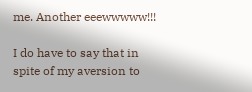me. Another eeewwwww!!!

I do have to say that in spite of my aversion to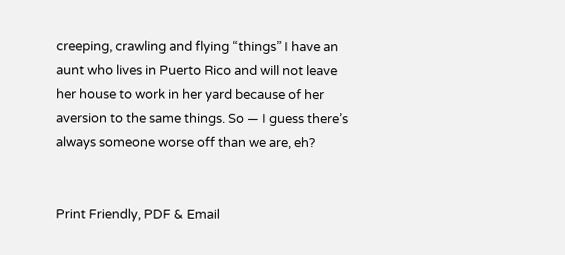creeping, crawling and flying “things” I have an aunt who lives in Puerto Rico and will not leave her house to work in her yard because of her aversion to the same things. So — I guess there’s always someone worse off than we are, eh?


Print Friendly, PDF & Email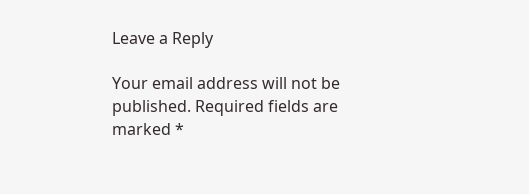Leave a Reply

Your email address will not be published. Required fields are marked *